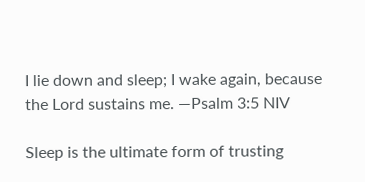I lie down and sleep; I wake again, because the Lord sustains me. —Psalm 3:5 NIV

Sleep is the ultimate form of trusting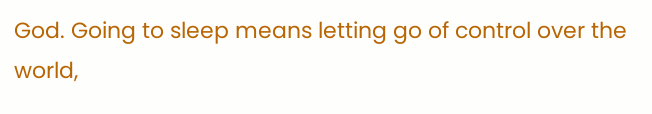God. Going to sleep means letting go of control over the world,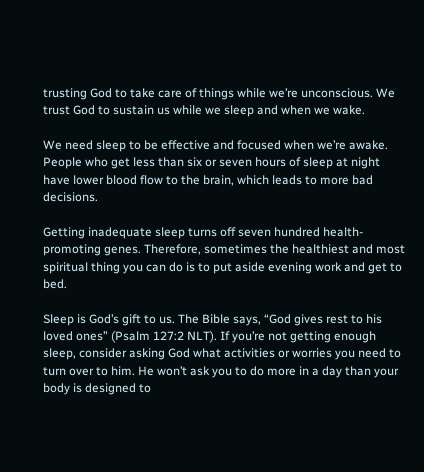trusting God to take care of things while we’re unconscious. We trust God to sustain us while we sleep and when we wake.

We need sleep to be effective and focused when we’re awake. People who get less than six or seven hours of sleep at night have lower blood flow to the brain, which leads to more bad decisions.

Getting inadequate sleep turns off seven hundred health-promoting genes. Therefore, sometimes the healthiest and most spiritual thing you can do is to put aside evening work and get to bed.

Sleep is God’s gift to us. The Bible says, “God gives rest to his loved ones” (Psalm 127:2 NLT). If you’re not getting enough sleep, consider asking God what activities or worries you need to turn over to him. He won’t ask you to do more in a day than your body is designed to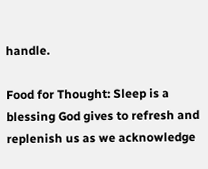handle.

Food for Thought: Sleep is a blessing God gives to refresh and replenish us as we acknowledge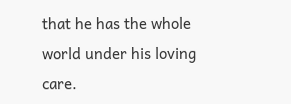that he has the whole world under his loving care.